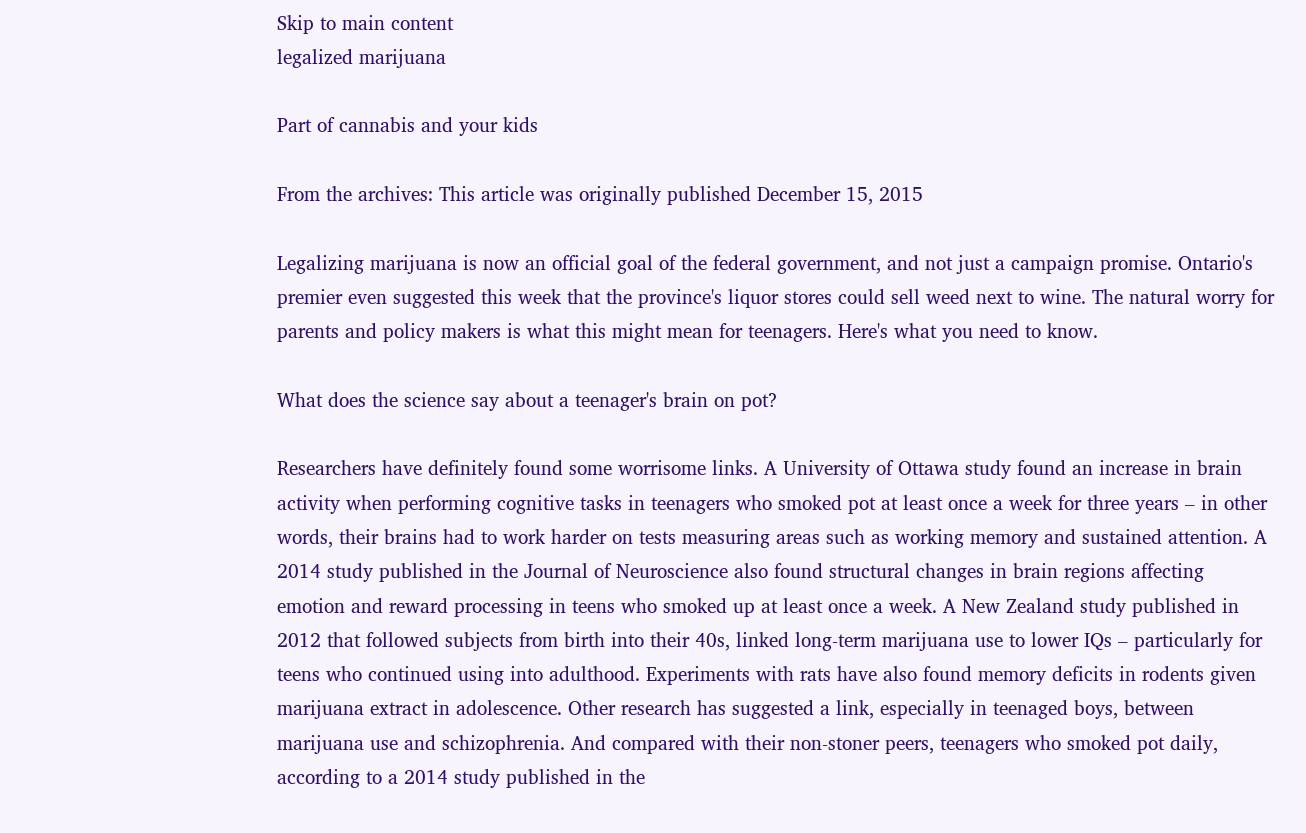Skip to main content
legalized marijuana

Part of cannabis and your kids

From the archives: This article was originally published December 15, 2015

Legalizing marijuana is now an official goal of the federal government, and not just a campaign promise. Ontario's premier even suggested this week that the province's liquor stores could sell weed next to wine. The natural worry for parents and policy makers is what this might mean for teenagers. Here's what you need to know.

What does the science say about a teenager's brain on pot?

Researchers have definitely found some worrisome links. A University of Ottawa study found an increase in brain activity when performing cognitive tasks in teenagers who smoked pot at least once a week for three years – in other words, their brains had to work harder on tests measuring areas such as working memory and sustained attention. A 2014 study published in the Journal of Neuroscience also found structural changes in brain regions affecting emotion and reward processing in teens who smoked up at least once a week. A New Zealand study published in 2012 that followed subjects from birth into their 40s, linked long-term marijuana use to lower IQs – particularly for teens who continued using into adulthood. Experiments with rats have also found memory deficits in rodents given marijuana extract in adolescence. Other research has suggested a link, especially in teenaged boys, between marijuana use and schizophrenia. And compared with their non-stoner peers, teenagers who smoked pot daily, according to a 2014 study published in the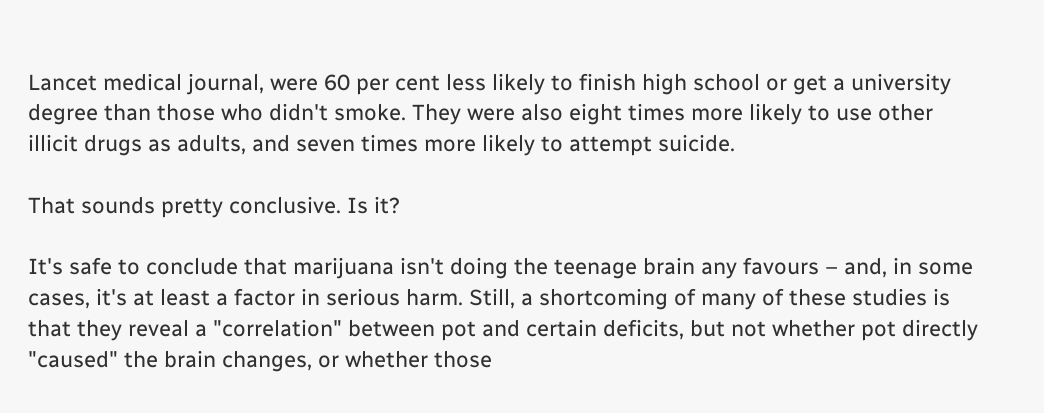Lancet medical journal, were 60 per cent less likely to finish high school or get a university degree than those who didn't smoke. They were also eight times more likely to use other illicit drugs as adults, and seven times more likely to attempt suicide.

That sounds pretty conclusive. Is it?

It's safe to conclude that marijuana isn't doing the teenage brain any favours – and, in some cases, it's at least a factor in serious harm. Still, a shortcoming of many of these studies is that they reveal a "correlation" between pot and certain deficits, but not whether pot directly "caused" the brain changes, or whether those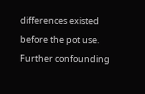differences existed before the pot use. Further confounding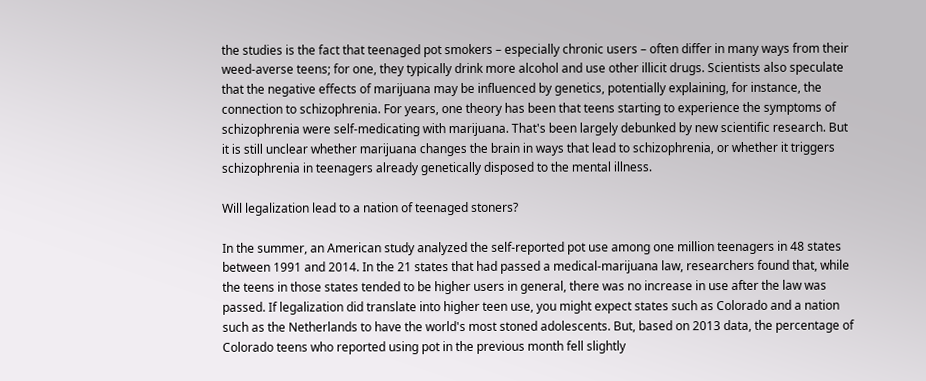the studies is the fact that teenaged pot smokers – especially chronic users – often differ in many ways from their weed-averse teens; for one, they typically drink more alcohol and use other illicit drugs. Scientists also speculate that the negative effects of marijuana may be influenced by genetics, potentially explaining, for instance, the connection to schizophrenia. For years, one theory has been that teens starting to experience the symptoms of schizophrenia were self-medicating with marijuana. That's been largely debunked by new scientific research. But it is still unclear whether marijuana changes the brain in ways that lead to schizophrenia, or whether it triggers schizophrenia in teenagers already genetically disposed to the mental illness.

Will legalization lead to a nation of teenaged stoners?

In the summer, an American study analyzed the self-reported pot use among one million teenagers in 48 states between 1991 and 2014. In the 21 states that had passed a medical-marijuana law, researchers found that, while the teens in those states tended to be higher users in general, there was no increase in use after the law was passed. If legalization did translate into higher teen use, you might expect states such as Colorado and a nation such as the Netherlands to have the world's most stoned adolescents. But, based on 2013 data, the percentage of Colorado teens who reported using pot in the previous month fell slightly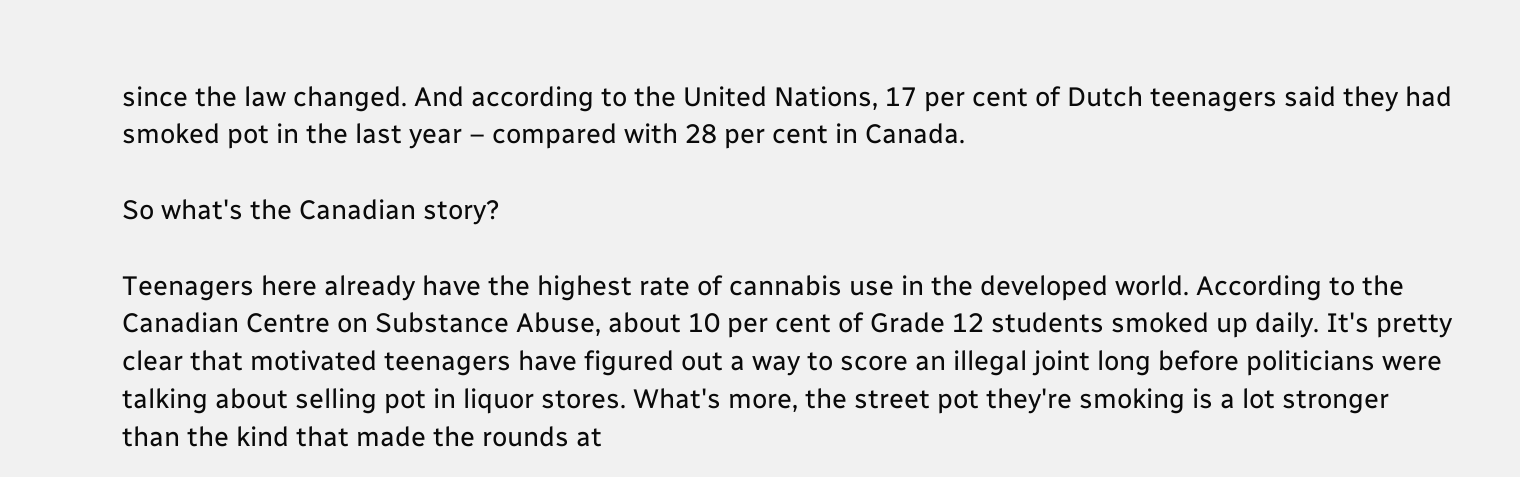since the law changed. And according to the United Nations, 17 per cent of Dutch teenagers said they had smoked pot in the last year – compared with 28 per cent in Canada.

So what's the Canadian story?

Teenagers here already have the highest rate of cannabis use in the developed world. According to the Canadian Centre on Substance Abuse, about 10 per cent of Grade 12 students smoked up daily. It's pretty clear that motivated teenagers have figured out a way to score an illegal joint long before politicians were talking about selling pot in liquor stores. What's more, the street pot they're smoking is a lot stronger than the kind that made the rounds at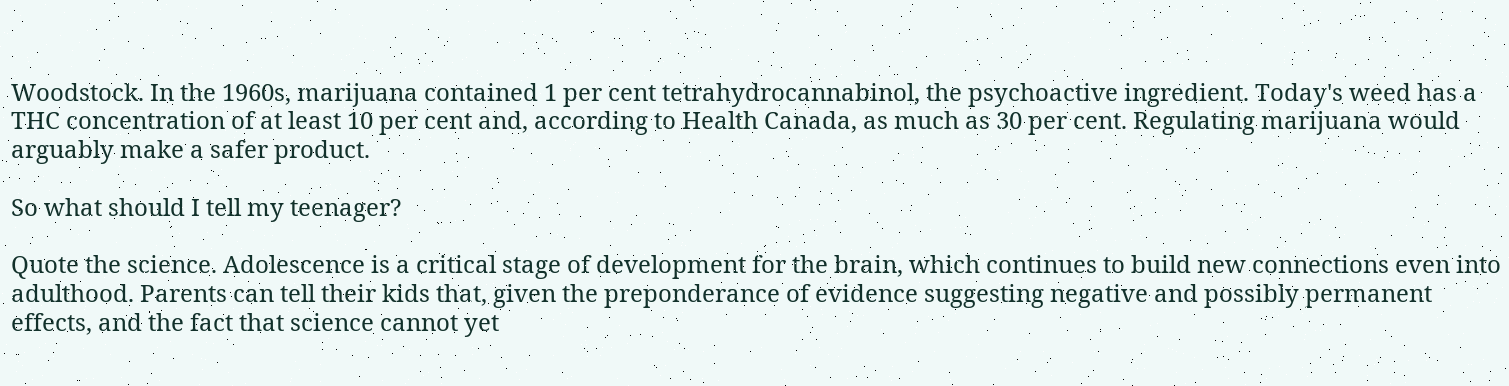Woodstock. In the 1960s, marijuana contained 1 per cent tetrahydrocannabinol, the psychoactive ingredient. Today's weed has a THC concentration of at least 10 per cent and, according to Health Canada, as much as 30 per cent. Regulating marijuana would arguably make a safer product.

So what should I tell my teenager?

Quote the science. Adolescence is a critical stage of development for the brain, which continues to build new connections even into adulthood. Parents can tell their kids that, given the preponderance of evidence suggesting negative and possibly permanent effects, and the fact that science cannot yet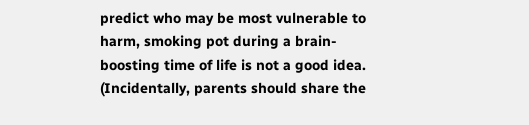predict who may be most vulnerable to harm, smoking pot during a brain-boosting time of life is not a good idea. (Incidentally, parents should share the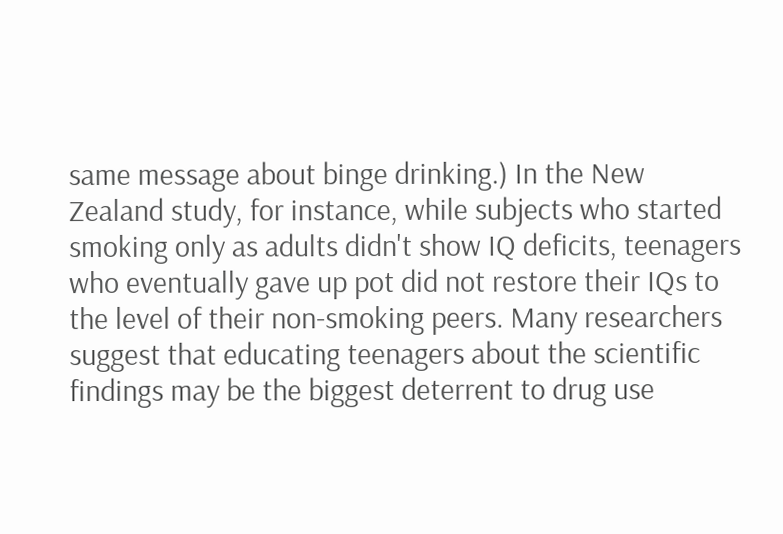same message about binge drinking.) In the New Zealand study, for instance, while subjects who started smoking only as adults didn't show IQ deficits, teenagers who eventually gave up pot did not restore their IQs to the level of their non-smoking peers. Many researchers suggest that educating teenagers about the scientific findings may be the biggest deterrent to drug use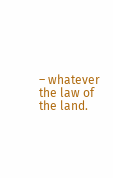– whatever the law of the land.